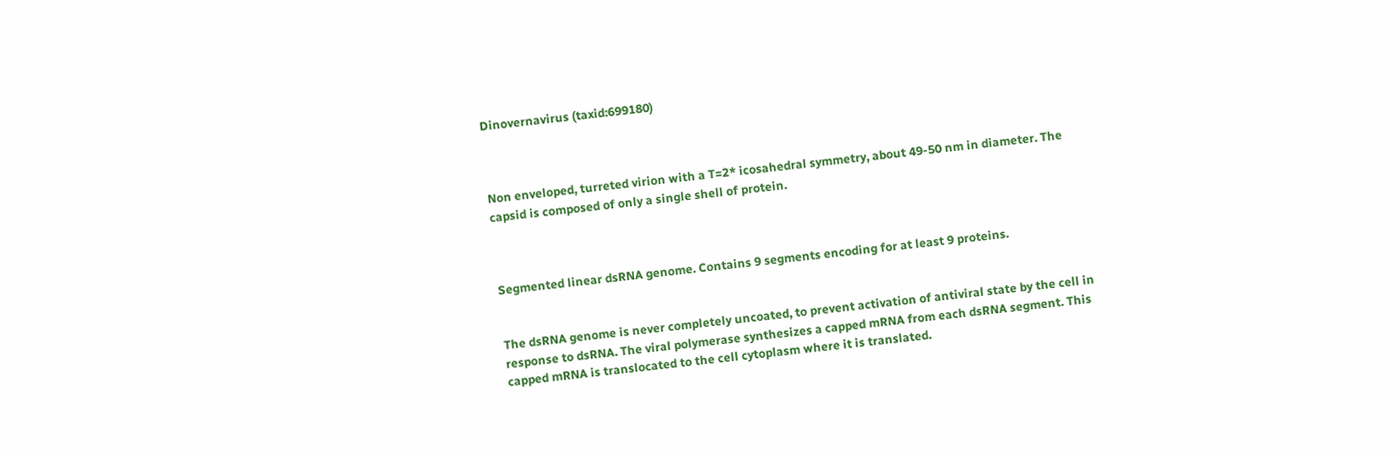Dinovernavirus (taxid:699180)



Non enveloped, turreted virion with a T=2* icosahedral symmetry, about 49-50 nm in diameter. The capsid is composed of only a single shell of protein.



Segmented linear dsRNA genome. Contains 9 segments encoding for at least 9 proteins.


The dsRNA genome is never completely uncoated, to prevent activation of antiviral state by the cell in response to dsRNA. The viral polymerase synthesizes a capped mRNA from each dsRNA segment. This capped mRNA is translocated to the cell cytoplasm where it is translated.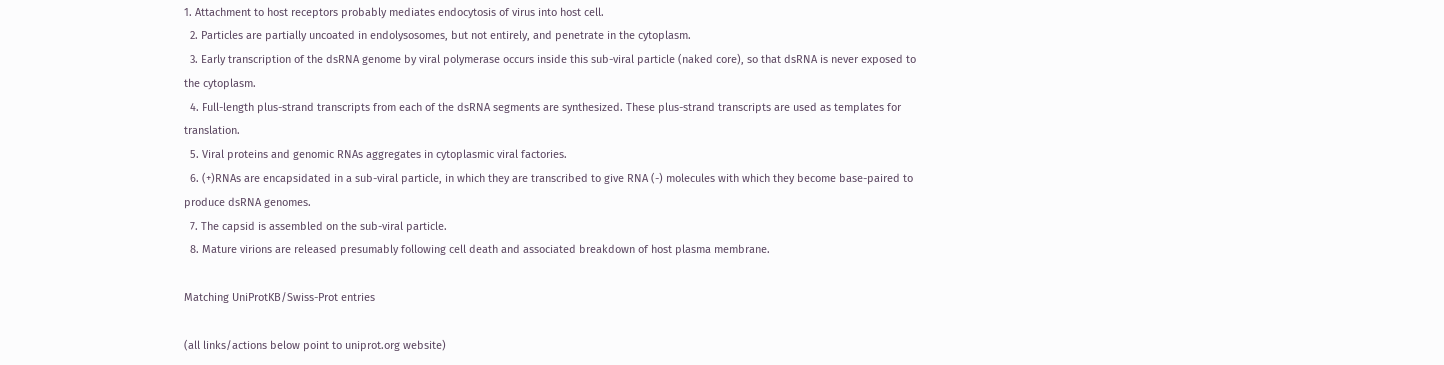1. Attachment to host receptors probably mediates endocytosis of virus into host cell.
  2. Particles are partially uncoated in endolysosomes, but not entirely, and penetrate in the cytoplasm.
  3. Early transcription of the dsRNA genome by viral polymerase occurs inside this sub-viral particle (naked core), so that dsRNA is never exposed to the cytoplasm.
  4. Full-length plus-strand transcripts from each of the dsRNA segments are synthesized. These plus-strand transcripts are used as templates for translation.
  5. Viral proteins and genomic RNAs aggregates in cytoplasmic viral factories.
  6. (+)RNAs are encapsidated in a sub-viral particle, in which they are transcribed to give RNA (-) molecules with which they become base-paired to produce dsRNA genomes.
  7. The capsid is assembled on the sub-viral particle.
  8. Mature virions are released presumably following cell death and associated breakdown of host plasma membrane.

Matching UniProtKB/Swiss-Prot entries

(all links/actions below point to uniprot.org website)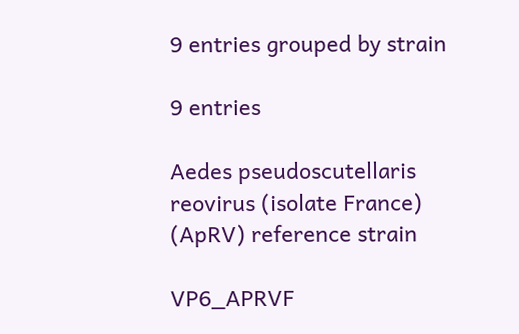9 entries grouped by strain

9 entries

Aedes pseudoscutellaris reovirus (isolate France) (ApRV) reference strain

VP6_APRVF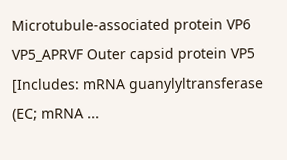Microtubule-associated protein VP6
VP5_APRVF Outer capsid protein VP5 [Includes: mRNA guanylyltransferase (EC; mRNA ...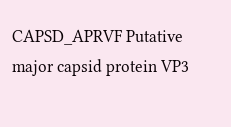CAPSD_APRVF Putative major capsid protein VP3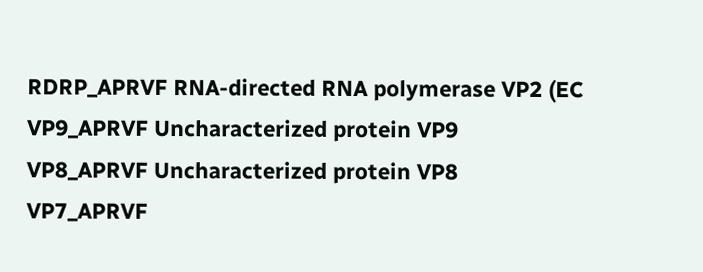RDRP_APRVF RNA-directed RNA polymerase VP2 (EC
VP9_APRVF Uncharacterized protein VP9
VP8_APRVF Uncharacterized protein VP8
VP7_APRVF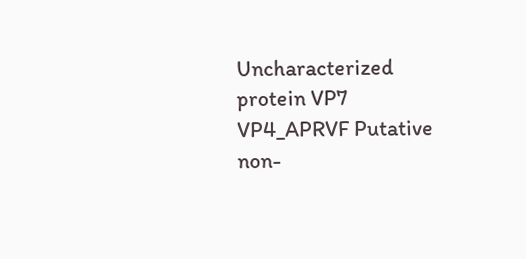Uncharacterized protein VP7
VP4_APRVF Putative non-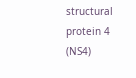structural protein 4 (NS4)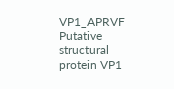VP1_APRVF Putative structural protein VP1